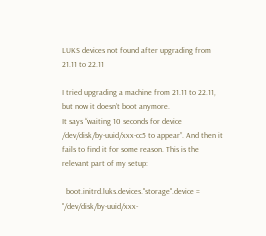LUKS devices not found after upgrading from 21.11 to 22.11

I tried upgrading a machine from 21.11 to 22.11, but now it doesn’t boot anymore.
It says “waiting 10 seconds for device /dev/disk/by-uuid/xxx-cc5 to appear”. And then it fails to find it for some reason. This is the relevant part of my setup:

  boot.initrd.luks.devices."storage".device = "/dev/disk/by-uuid/xxx-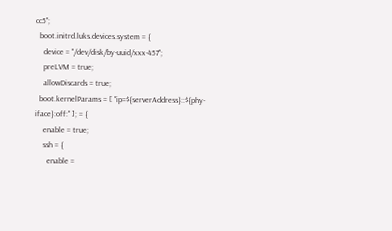cc5";
  boot.initrd.luks.devices.system = {
    device = "/dev/disk/by-uuid/xxx-457";
    preLVM = true;
    allowDiscards = true;
  boot.kernelParams = [ "ip=${serverAddress}::${phy-iface}:off:" ]; = {
    enable = true;
    ssh = {
      enable =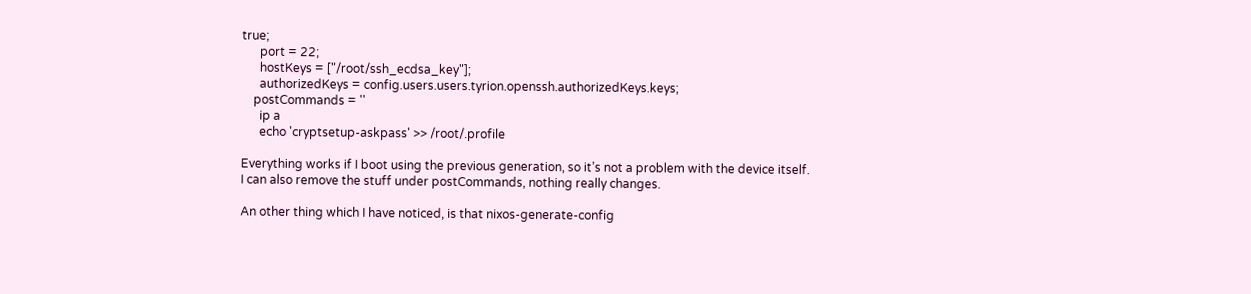true;
      port = 22;
      hostKeys = ["/root/ssh_ecdsa_key"];
      authorizedKeys = config.users.users.tyrion.openssh.authorizedKeys.keys;
    postCommands = ''
      ip a
      echo 'cryptsetup-askpass' >> /root/.profile

Everything works if I boot using the previous generation, so it’s not a problem with the device itself.
I can also remove the stuff under postCommands, nothing really changes.

An other thing which I have noticed, is that nixos-generate-config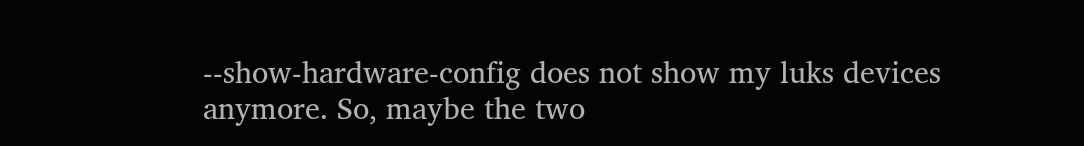--show-hardware-config does not show my luks devices anymore. So, maybe the two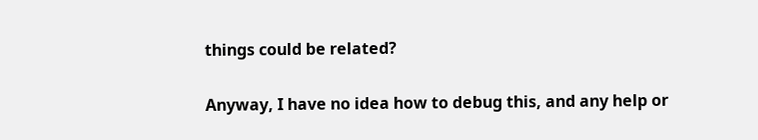things could be related?

Anyway, I have no idea how to debug this, and any help or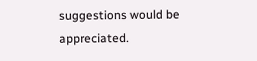suggestions would be appreciated.